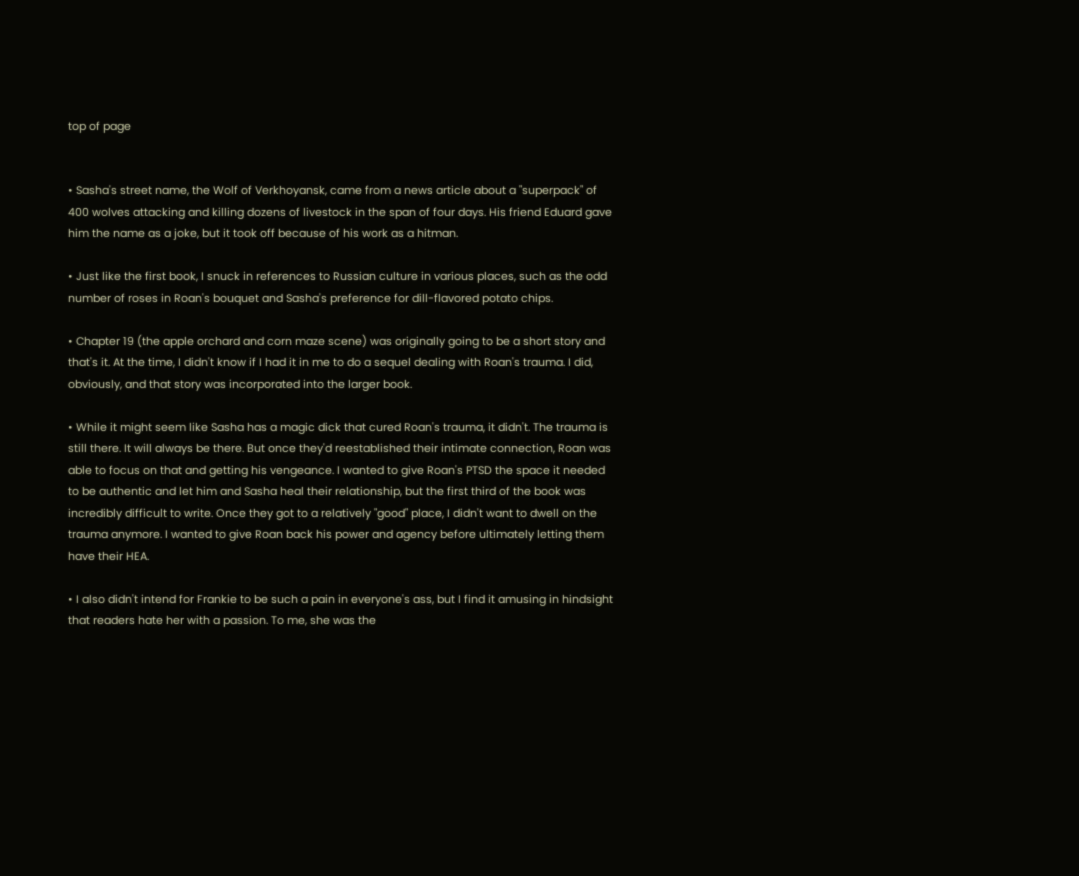top of page


• Sasha's street name, the Wolf of Verkhoyansk, came from a news article about a "superpack" of 400 wolves attacking and killing dozens of livestock in the span of four days. His friend Eduard gave him the name as a joke, but it took off because of his work as a hitman.

• Just like the first book, I snuck in references to Russian culture in various places, such as the odd number of roses in Roan's bouquet and Sasha's preference for dill-flavored potato chips.

• Chapter 19 (the apple orchard and corn maze scene) was originally going to be a short story and that's it. At the time, I didn't know if I had it in me to do a sequel dealing with Roan's trauma. I did, obviously, and that story was incorporated into the larger book.

• While it might seem like Sasha has a magic dick that cured Roan's trauma, it didn't. The trauma is still there. It will always be there. But once they'd reestablished their intimate connection, Roan was able to focus on that and getting his vengeance. I wanted to give Roan's PTSD the space it needed to be authentic and let him and Sasha heal their relationship, but the first third of the book was incredibly difficult to write. Once they got to a relatively "good" place, I didn't want to dwell on the trauma anymore. I wanted to give Roan back his power and agency before ultimately letting them have their HEA.

• I also didn't intend for Frankie to be such a pain in everyone's ass, but I find it amusing in hindsight that readers hate her with a passion. To me, she was the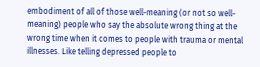embodiment of all of those well-meaning (or not so well-meaning) people who say the absolute wrong thing at the wrong time when it comes to people with trauma or mental illnesses. Like telling depressed people to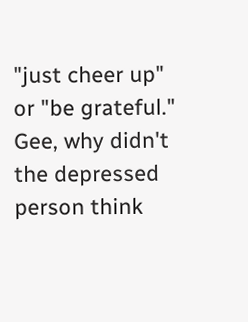"just cheer up" or "be grateful." Gee, why didn't the depressed person think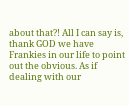about that?! All I can say is, thank GOD we have Frankies in our life to point out the obvious. As if dealing with our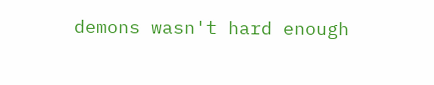demons wasn't hard enough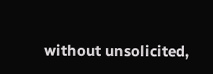without unsolicited,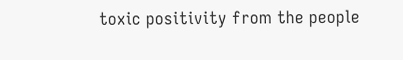toxic positivity from the people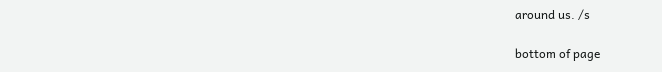around us. /s

bottom of page